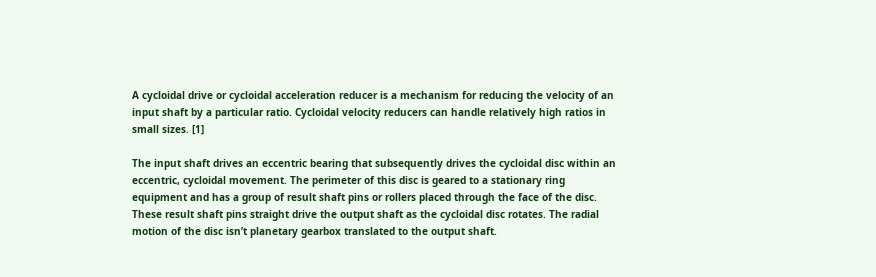A cycloidal drive or cycloidal acceleration reducer is a mechanism for reducing the velocity of an input shaft by a particular ratio. Cycloidal velocity reducers can handle relatively high ratios in small sizes. [1]

The input shaft drives an eccentric bearing that subsequently drives the cycloidal disc within an eccentric, cycloidal movement. The perimeter of this disc is geared to a stationary ring equipment and has a group of result shaft pins or rollers placed through the face of the disc. These result shaft pins straight drive the output shaft as the cycloidal disc rotates. The radial motion of the disc isn’t planetary gearbox translated to the output shaft.